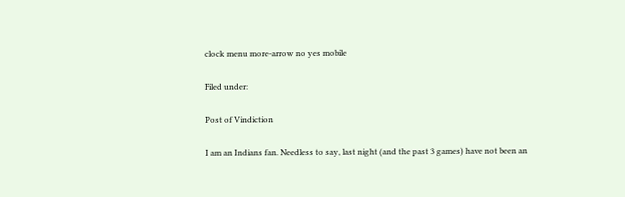clock menu more-arrow no yes mobile

Filed under:

Post of Vindiction

I am an Indians fan. Needless to say, last night (and the past 3 games) have not been an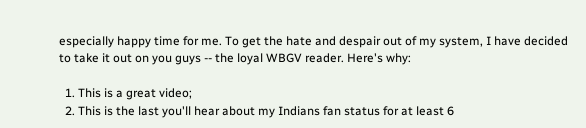especially happy time for me. To get the hate and despair out of my system, I have decided to take it out on you guys -- the loyal WBGV reader. Here's why:

  1. This is a great video;
  2. This is the last you'll hear about my Indians fan status for at least 6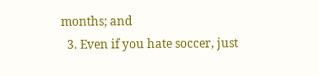months; and
  3. Even if you hate soccer, just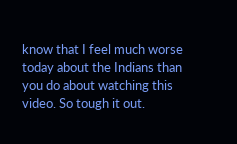know that I feel much worse today about the Indians than you do about watching this video. So tough it out.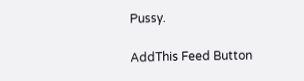Pussy.

AddThis Feed Button